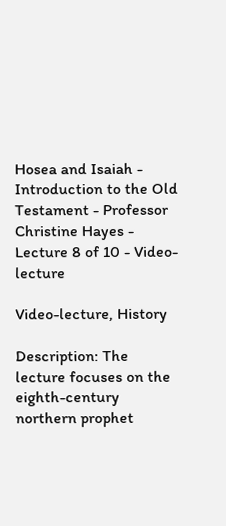Hosea and Isaiah - Introduction to the Old Testament - Professor Christine Hayes - Lecture 8 of 10 - Video-lecture

Video-lecture, History

Description: The lecture focuses on the eighth-century northern prophet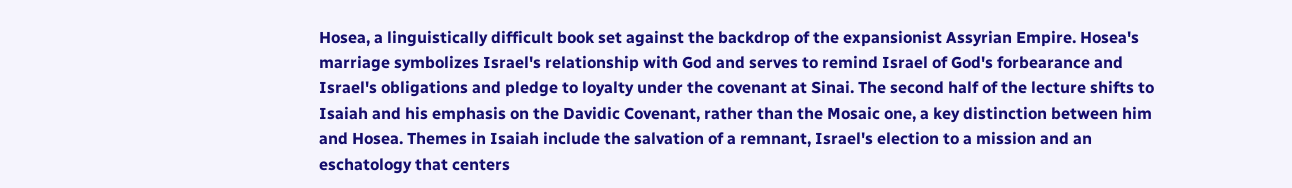Hosea, a linguistically difficult book set against the backdrop of the expansionist Assyrian Empire. Hosea's marriage symbolizes Israel's relationship with God and serves to remind Israel of God's forbearance and Israel's obligations and pledge to loyalty under the covenant at Sinai. The second half of the lecture shifts to Isaiah and his emphasis on the Davidic Covenant, rather than the Mosaic one, a key distinction between him and Hosea. Themes in Isaiah include the salvation of a remnant, Israel's election to a mission and an eschatology that centers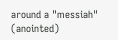around a "messiah" (anointed)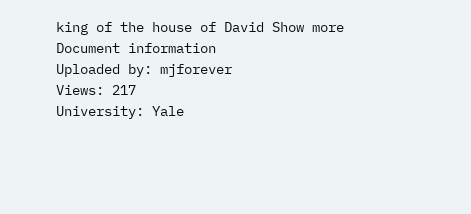king of the house of David Show more
Document information
Uploaded by: mjforever
Views: 217
University: Yale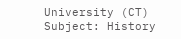University (CT)
Subject: History